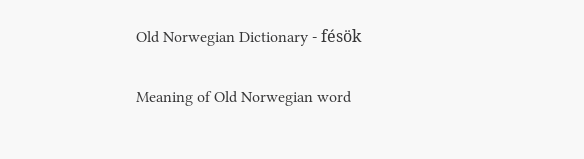Old Norwegian Dictionary - fésök

Meaning of Old Norwegian word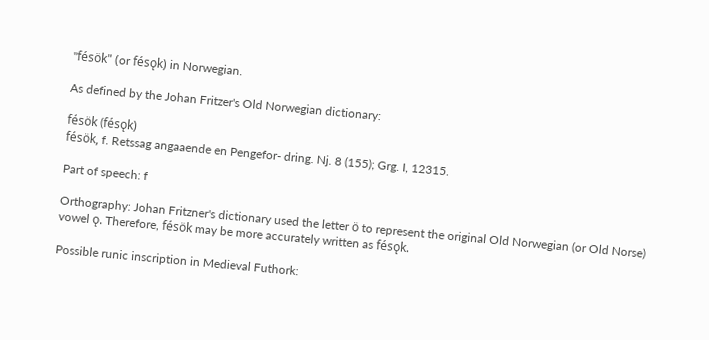"fésök" (or fésǫk) in Norwegian.

As defined by the Johan Fritzer's Old Norwegian dictionary:

fésök (fésǫk)
fésök, f. Retssag angaaende en Pengefor- dring. Nj. 8 (155); Grg. I, 12315.

Part of speech: f

Orthography: Johan Fritzner's dictionary used the letter ö to represent the original Old Norwegian (or Old Norse) vowel ǫ. Therefore, fésök may be more accurately written as fésǫk.

Possible runic inscription in Medieval Futhork: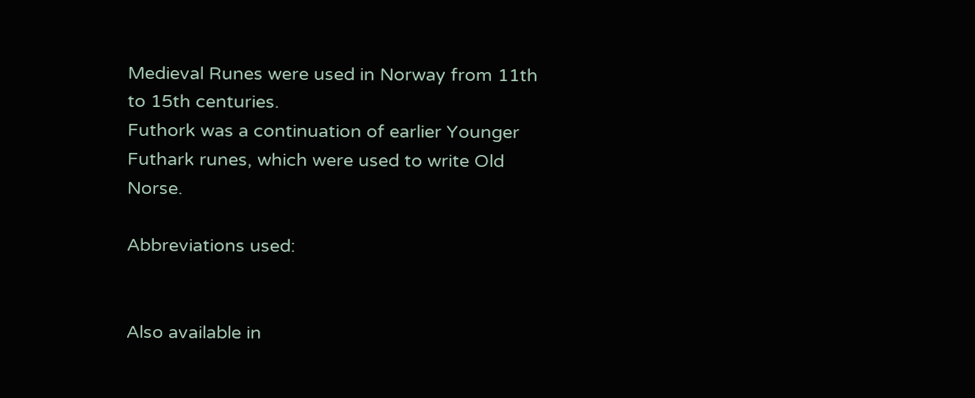Medieval Runes were used in Norway from 11th to 15th centuries.
Futhork was a continuation of earlier Younger Futhark runes, which were used to write Old Norse.

Abbreviations used:


Also available in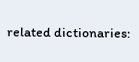related dictionaries: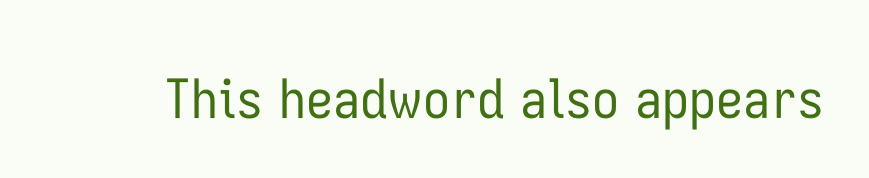This headword also appears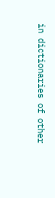in dictionaries of other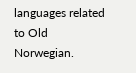languages related to Old Norwegian.